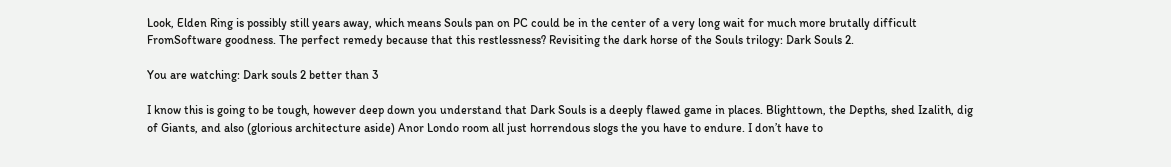Look, Elden Ring is possibly still years away, which means Souls pan on PC could be in the center of a very long wait for much more brutally difficult FromSoftware goodness. The perfect remedy because that this restlessness? Revisiting the dark horse of the Souls trilogy: Dark Souls 2.

You are watching: Dark souls 2 better than 3

I know this is going to be tough, however deep down you understand that Dark Souls is a deeply flawed game in places. Blighttown, the Depths, shed Izalith, dig of Giants, and also (glorious architecture aside) Anor Londo room all just horrendous slogs the you have to endure. I don’t have to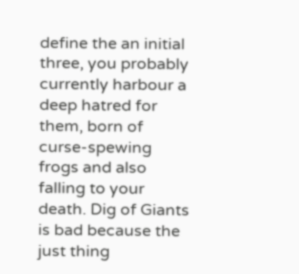define the an initial three, you probably currently harbour a deep hatred for them, born of curse-spewing frogs and also falling to your death. Dig of Giants is bad because the just thing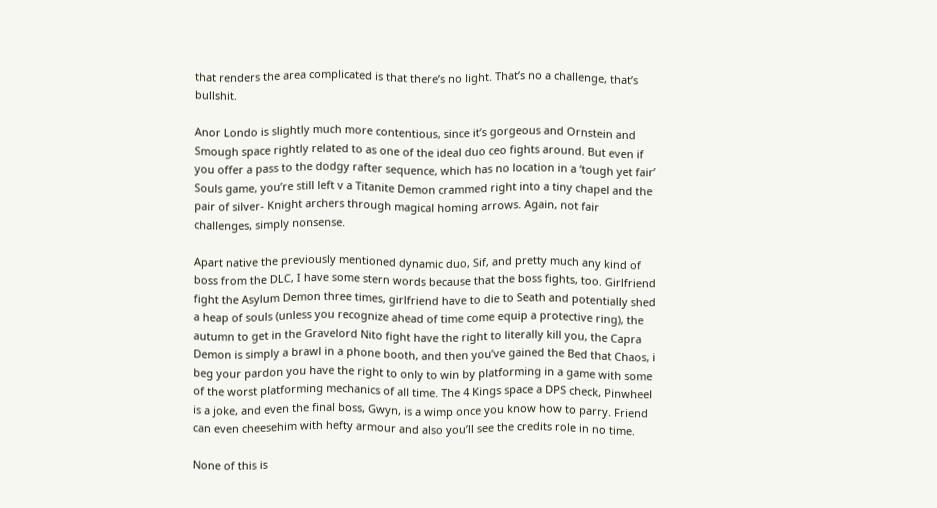that renders the area complicated is that there’s no light. That’s no a challenge, that’s bullshit.

Anor Londo is slightly much more contentious, since it’s gorgeous and Ornstein and Smough space rightly related to as one of the ideal duo ceo fights around. But even if you offer a pass to the dodgy rafter sequence, which has no location in a ‘tough yet fair’ Souls game, you’re still left v a Titanite Demon crammed right into a tiny chapel and the pair of silver- Knight archers through magical homing arrows. Again, not fair challenges, simply nonsense.

Apart native the previously mentioned dynamic duo, Sif, and pretty much any kind of boss from the DLC, I have some stern words because that the boss fights, too. Girlfriend fight the Asylum Demon three times, girlfriend have to die to Seath and potentially shed a heap of souls (unless you recognize ahead of time come equip a protective ring), the autumn to get in the Gravelord Nito fight have the right to literally kill you, the Capra Demon is simply a brawl in a phone booth, and then you’ve gained the Bed that Chaos, i beg your pardon you have the right to only to win by platforming in a game with some of the worst platforming mechanics of all time. The 4 Kings space a DPS check, Pinwheel is a joke, and even the final boss, Gwyn, is a wimp once you know how to parry. Friend can even cheesehim with hefty armour and also you’ll see the credits role in no time.

None of this is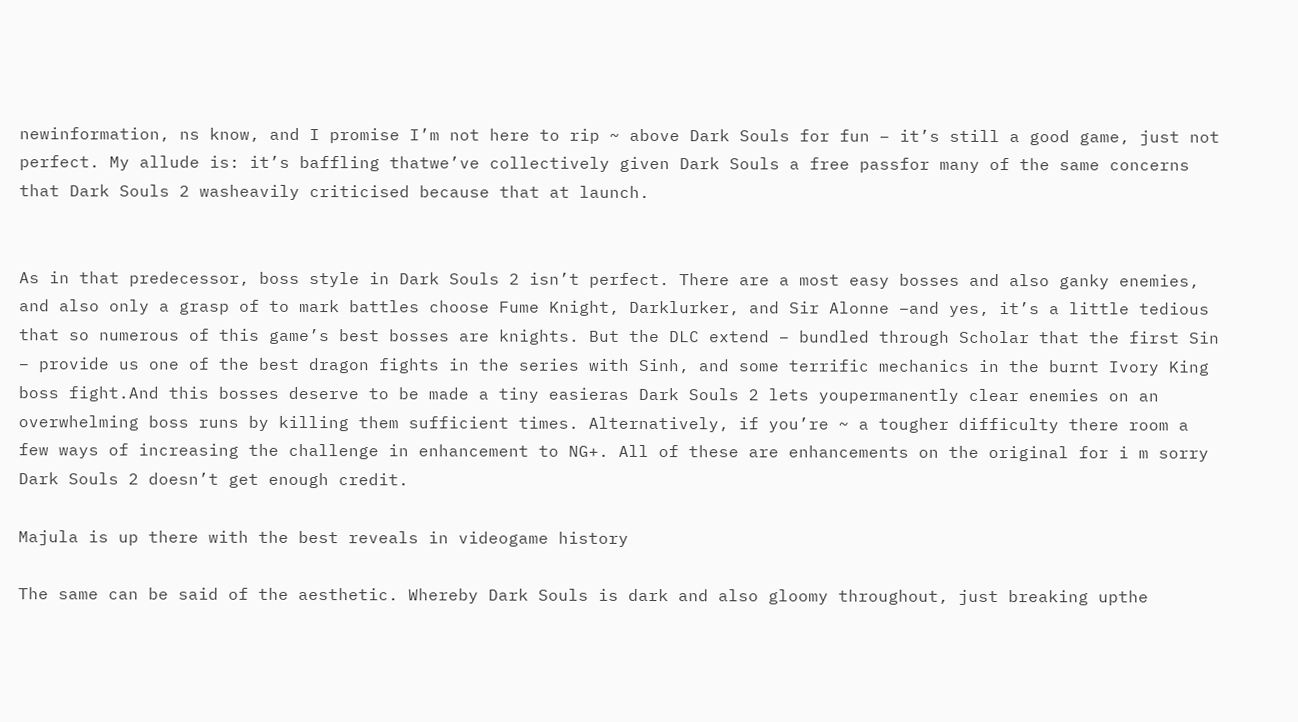newinformation, ns know, and I promise I’m not here to rip ~ above Dark Souls for fun – it’s still a good game, just not perfect. My allude is: it’s baffling thatwe’ve collectively given Dark Souls a free passfor many of the same concerns that Dark Souls 2 washeavily criticised because that at launch.


As in that predecessor, boss style in Dark Souls 2 isn’t perfect. There are a most easy bosses and also ganky enemies, and also only a grasp of to mark battles choose Fume Knight, Darklurker, and Sir Alonne –and yes, it’s a little tedious that so numerous of this game’s best bosses are knights. But the DLC extend – bundled through Scholar that the first Sin – provide us one of the best dragon fights in the series with Sinh, and some terrific mechanics in the burnt Ivory King boss fight.And this bosses deserve to be made a tiny easieras Dark Souls 2 lets youpermanently clear enemies on an overwhelming boss runs by killing them sufficient times. Alternatively, if you’re ~ a tougher difficulty there room a few ways of increasing the challenge in enhancement to NG+. All of these are enhancements on the original for i m sorry Dark Souls 2 doesn’t get enough credit.

Majula is up there with the best reveals in videogame history

The same can be said of the aesthetic. Whereby Dark Souls is dark and also gloomy throughout, just breaking upthe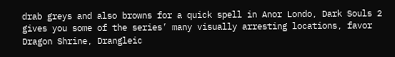drab greys and also browns for a quick spell in Anor Londo, Dark Souls 2 gives you some of the series’ many visually arresting locations, favor Dragon Shrine, Drangleic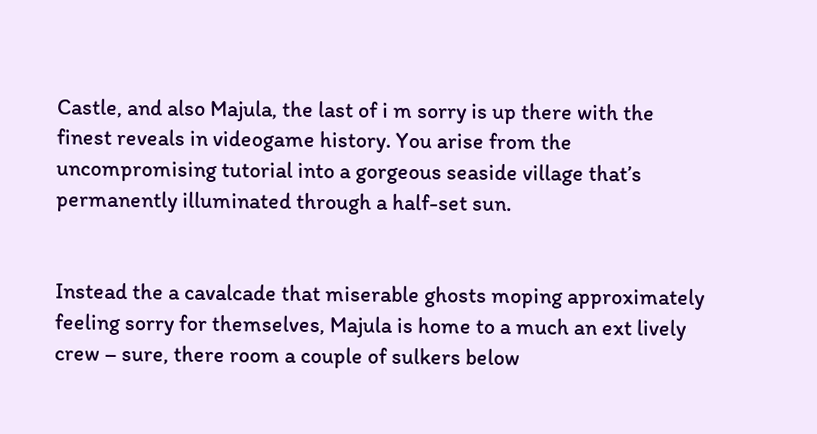Castle, and also Majula, the last of i m sorry is up there with the finest reveals in videogame history. You arise from the uncompromising tutorial into a gorgeous seaside village that’s permanently illuminated through a half-set sun.


Instead the a cavalcade that miserable ghosts moping approximately feeling sorry for themselves, Majula is home to a much an ext lively crew – sure, there room a couple of sulkers below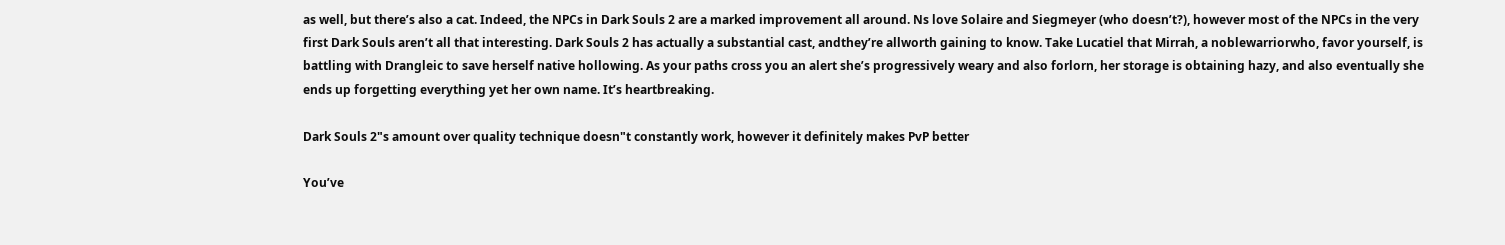as well, but there’s also a cat. Indeed, the NPCs in Dark Souls 2 are a marked improvement all around. Ns love Solaire and Siegmeyer (who doesn’t?), however most of the NPCs in the very first Dark Souls aren’t all that interesting. Dark Souls 2 has actually a substantial cast, andthey’re allworth gaining to know. Take Lucatiel that Mirrah, a noblewarriorwho, favor yourself, is battling with Drangleic to save herself native hollowing. As your paths cross you an alert she’s progressively weary and also forlorn, her storage is obtaining hazy, and also eventually she ends up forgetting everything yet her own name. It’s heartbreaking.

Dark Souls 2"s amount over quality technique doesn"t constantly work, however it definitely makes PvP better

You’ve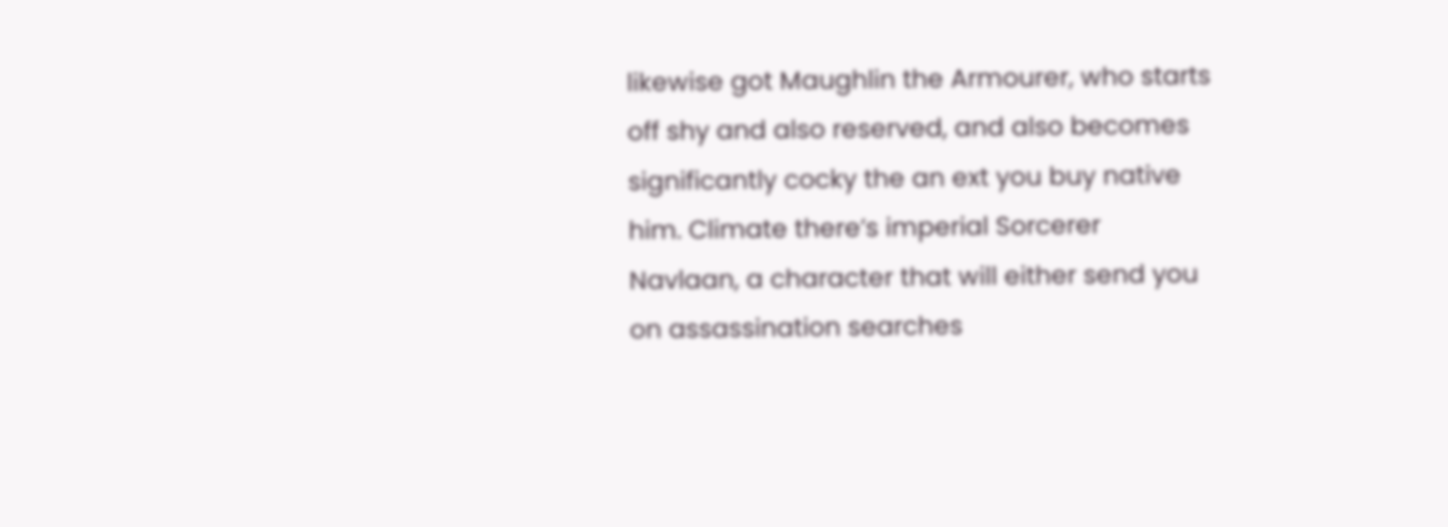likewise got Maughlin the Armourer, who starts off shy and also reserved, and also becomes significantly cocky the an ext you buy native him. Climate there’s imperial Sorcerer Navlaan, a character that will either send you on assassination searches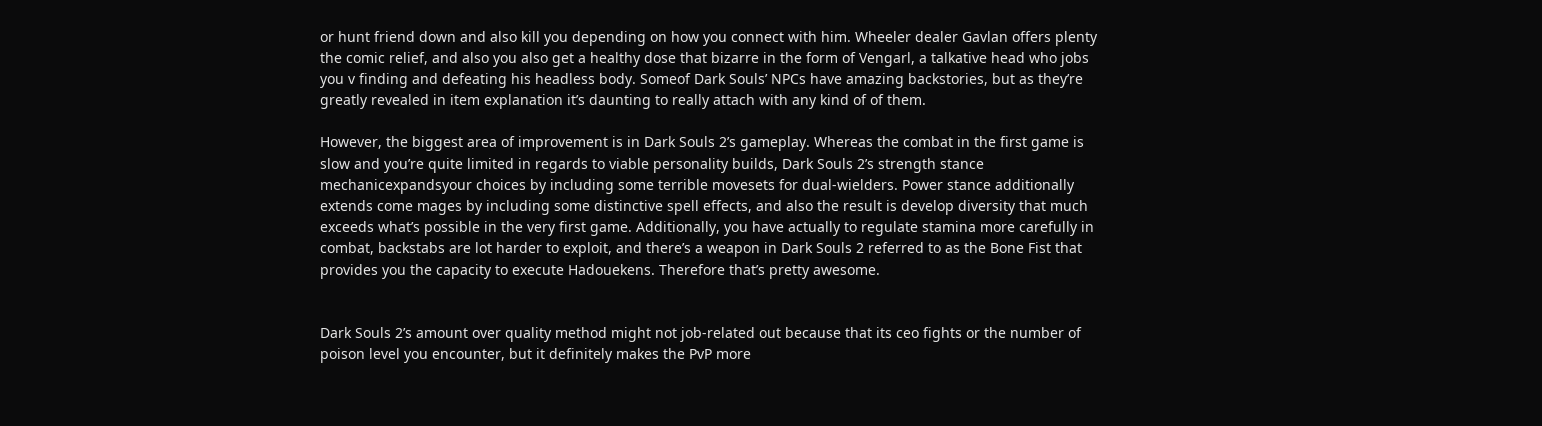or hunt friend down and also kill you depending on how you connect with him. Wheeler dealer Gavlan offers plenty the comic relief, and also you also get a healthy dose that bizarre in the form of Vengarl, a talkative head who jobs you v finding and defeating his headless body. Someof Dark Souls’ NPCs have amazing backstories, but as they’re greatly revealed in item explanation it’s daunting to really attach with any kind of of them.

However, the biggest area of improvement is in Dark Souls 2’s gameplay. Whereas the combat in the first game is slow and you’re quite limited in regards to viable personality builds, Dark Souls 2’s strength stance mechanicexpandsyour choices by including some terrible movesets for dual-wielders. Power stance additionally extends come mages by including some distinctive spell effects, and also the result is develop diversity that much exceeds what’s possible in the very first game. Additionally, you have actually to regulate stamina more carefully in combat, backstabs are lot harder to exploit, and there’s a weapon in Dark Souls 2 referred to as the Bone Fist that provides you the capacity to execute Hadouekens. Therefore that’s pretty awesome.


Dark Souls 2’s amount over quality method might not job-related out because that its ceo fights or the number of poison level you encounter, but it definitely makes the PvP more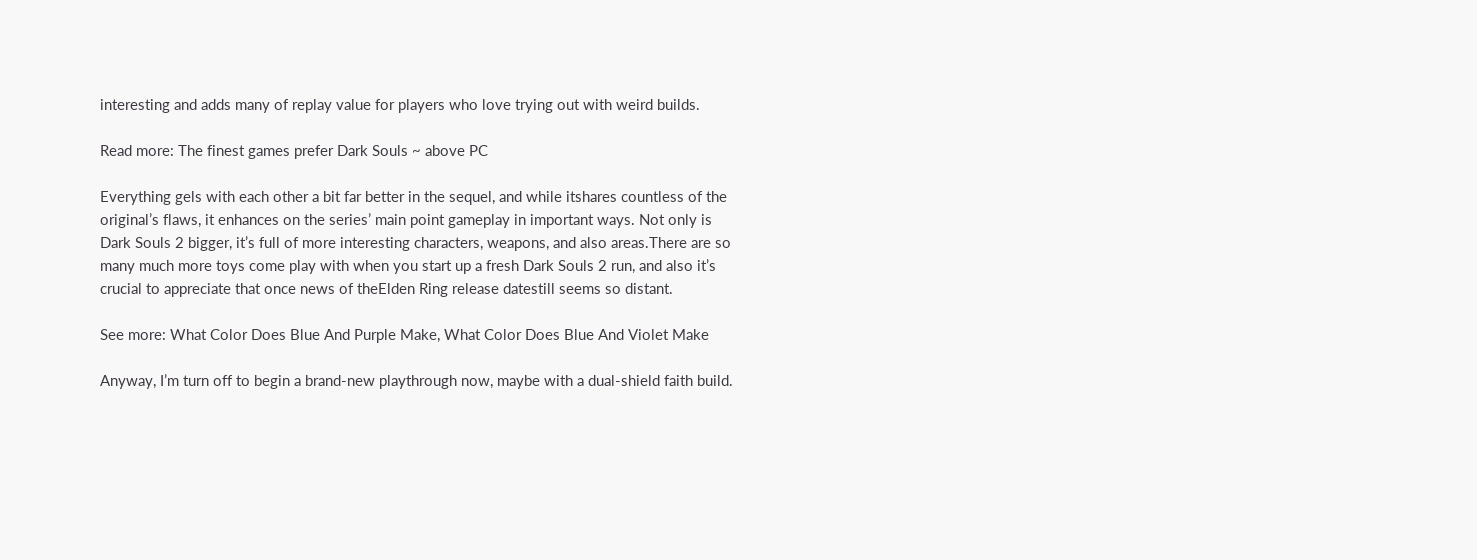interesting and adds many of replay value for players who love trying out with weird builds.

Read more: The finest games prefer Dark Souls ~ above PC

Everything gels with each other a bit far better in the sequel, and while itshares countless of the original’s flaws, it enhances on the series’ main point gameplay in important ways. Not only is Dark Souls 2 bigger, it’s full of more interesting characters, weapons, and also areas.There are so many much more toys come play with when you start up a fresh Dark Souls 2 run, and also it’s crucial to appreciate that once news of theElden Ring release datestill seems so distant.

See more: What Color Does Blue And Purple Make, What Color Does Blue And Violet Make

Anyway, I’m turn off to begin a brand-new playthrough now, maybe with a dual-shield faith build.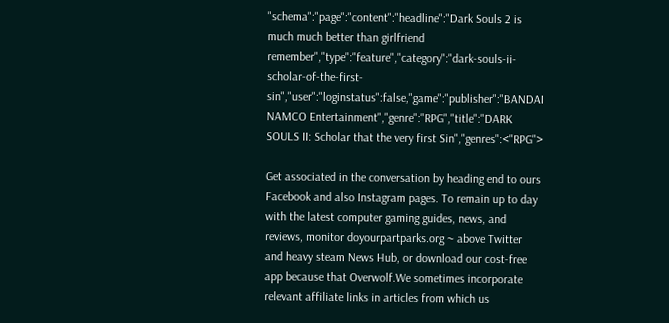"schema":"page":"content":"headline":"Dark Souls 2 is much much better than girlfriend remember","type":"feature","category":"dark-souls-ii-scholar-of-the-first-sin","user":"loginstatus":false,"game":"publisher":"BANDAI NAMCO Entertainment","genre":"RPG","title":"DARK SOULS II: Scholar that the very first Sin","genres":<"RPG">

Get associated in the conversation by heading end to ours Facebook and also Instagram pages. To remain up to day with the latest computer gaming guides, news, and reviews, monitor doyourpartparks.org ~ above Twitter and heavy steam News Hub, or download our cost-free app because that Overwolf.We sometimes incorporate relevant affiliate links in articles from which us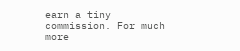earn a tiny commission. For much more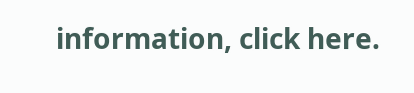information, click here.